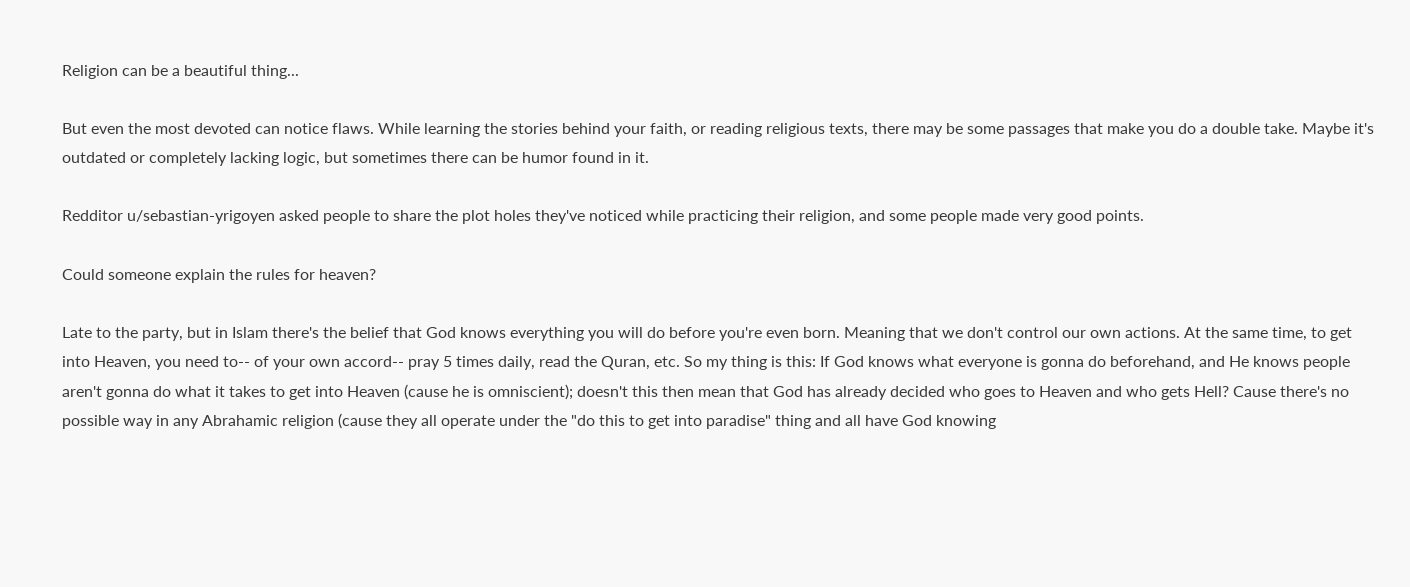Religion can be a beautiful thing...

But even the most devoted can notice flaws. While learning the stories behind your faith, or reading religious texts, there may be some passages that make you do a double take. Maybe it's outdated or completely lacking logic, but sometimes there can be humor found in it.

Redditor u/sebastian-yrigoyen asked people to share the plot holes they've noticed while practicing their religion, and some people made very good points.

Could someone explain the rules for heaven?

Late to the party, but in Islam there's the belief that God knows everything you will do before you're even born. Meaning that we don't control our own actions. At the same time, to get into Heaven, you need to-- of your own accord-- pray 5 times daily, read the Quran, etc. So my thing is this: If God knows what everyone is gonna do beforehand, and He knows people aren't gonna do what it takes to get into Heaven (cause he is omniscient); doesn't this then mean that God has already decided who goes to Heaven and who gets Hell? Cause there's no possible way in any Abrahamic religion (cause they all operate under the "do this to get into paradise" thing and all have God knowing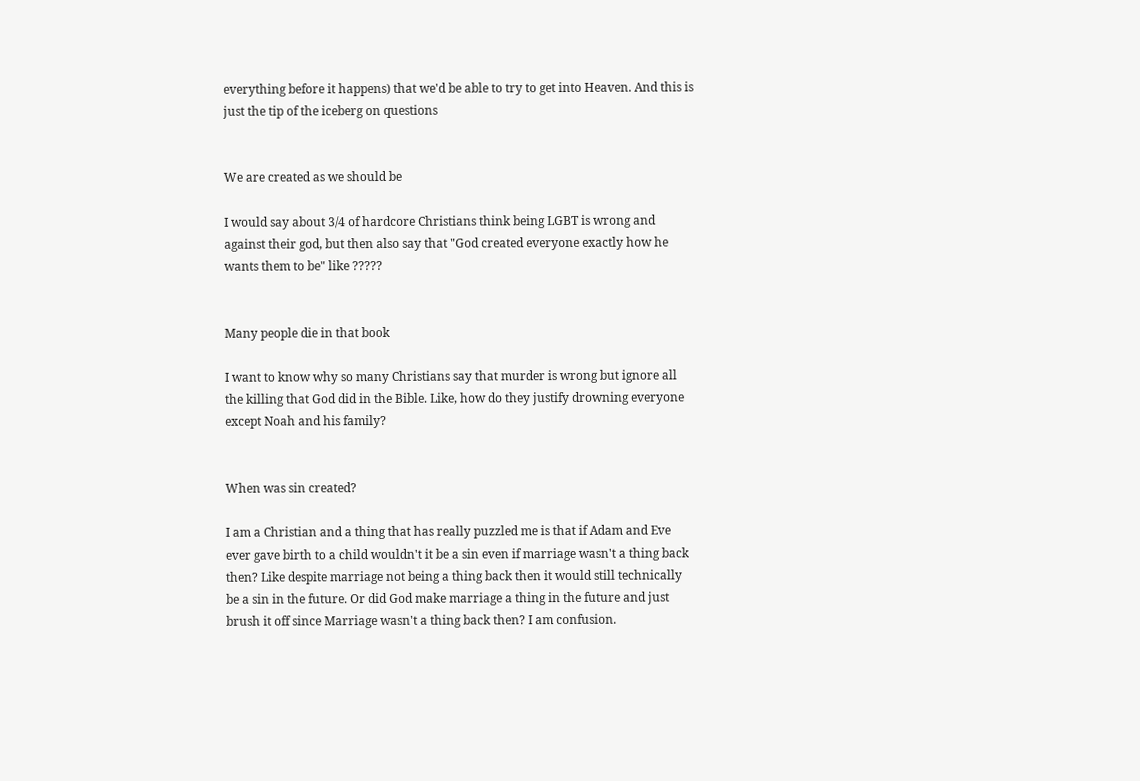everything before it happens) that we'd be able to try to get into Heaven. And this is just the tip of the iceberg on questions


We are created as we should be

I would say about 3/4 of hardcore Christians think being LGBT is wrong and against their god, but then also say that "God created everyone exactly how he wants them to be" like ?????


Many people die in that book

I want to know why so many Christians say that murder is wrong but ignore all the killing that God did in the Bible. Like, how do they justify drowning everyone except Noah and his family?


When was sin created?

I am a Christian and a thing that has really puzzled me is that if Adam and Eve ever gave birth to a child wouldn't it be a sin even if marriage wasn't a thing back then? Like despite marriage not being a thing back then it would still technically be a sin in the future. Or did God make marriage a thing in the future and just brush it off since Marriage wasn't a thing back then? I am confusion.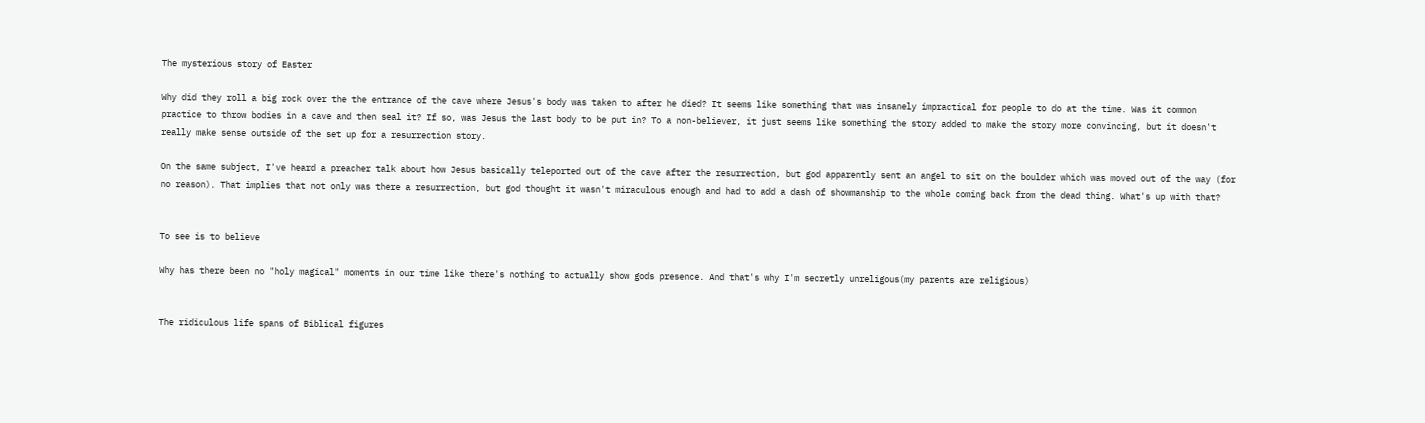The mysterious story of Easter

Why did they roll a big rock over the the entrance of the cave where Jesus's body was taken to after he died? It seems like something that was insanely impractical for people to do at the time. Was it common practice to throw bodies in a cave and then seal it? If so, was Jesus the last body to be put in? To a non-believer, it just seems like something the story added to make the story more convincing, but it doesn't really make sense outside of the set up for a resurrection story.

On the same subject, I've heard a preacher talk about how Jesus basically teleported out of the cave after the resurrection, but god apparently sent an angel to sit on the boulder which was moved out of the way (for no reason). That implies that not only was there a resurrection, but god thought it wasn't miraculous enough and had to add a dash of showmanship to the whole coming back from the dead thing. What's up with that?


To see is to believe

Why has there been no "holy magical" moments in our time like there's nothing to actually show gods presence. And that's why I'm secretly unreligous(my parents are religious)


The ridiculous life spans of Biblical figures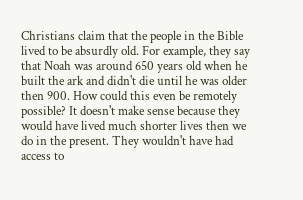Christians claim that the people in the Bible lived to be absurdly old. For example, they say that Noah was around 650 years old when he built the ark and didn't die until he was older then 900. How could this even be remotely possible? It doesn't make sense because they would have lived much shorter lives then we do in the present. They wouldn't have had access to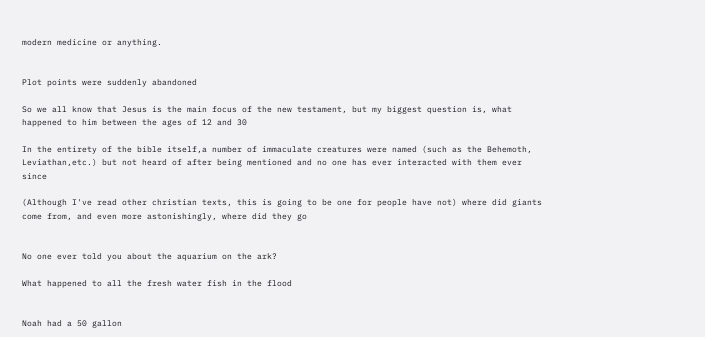modern medicine or anything.


Plot points were suddenly abandoned

So we all know that Jesus is the main focus of the new testament, but my biggest question is, what happened to him between the ages of 12 and 30

In the entirety of the bible itself,a number of immaculate creatures were named (such as the Behemoth, Leviathan,etc.) but not heard of after being mentioned and no one has ever interacted with them ever since

(Although I've read other christian texts, this is going to be one for people have not) where did giants come from, and even more astonishingly, where did they go


No one ever told you about the aquarium on the ark?

What happened to all the fresh water fish in the flood


Noah had a 50 gallon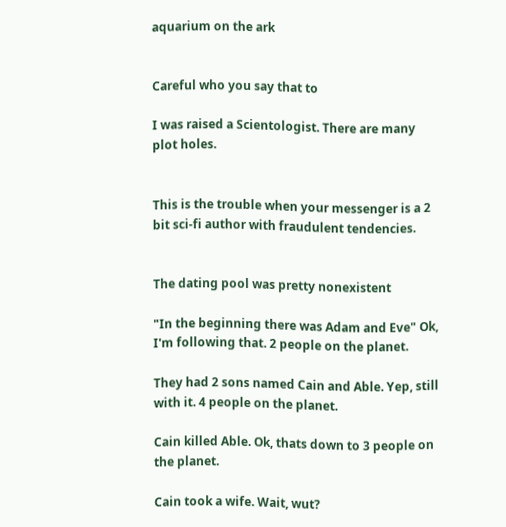aquarium on the ark


Careful who you say that to

I was raised a Scientologist. There are many plot holes.


This is the trouble when your messenger is a 2 bit sci-fi author with fraudulent tendencies.


The dating pool was pretty nonexistent

"In the beginning there was Adam and Eve" Ok, I'm following that. 2 people on the planet.

They had 2 sons named Cain and Able. Yep, still with it. 4 people on the planet.

Cain killed Able. Ok, thats down to 3 people on the planet.

Cain took a wife. Wait, wut?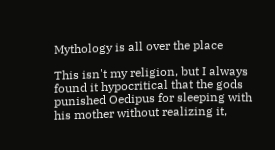Mythology is all over the place

This isn't my religion, but I always found it hypocritical that the gods punished Oedipus for sleeping with his mother without realizing it,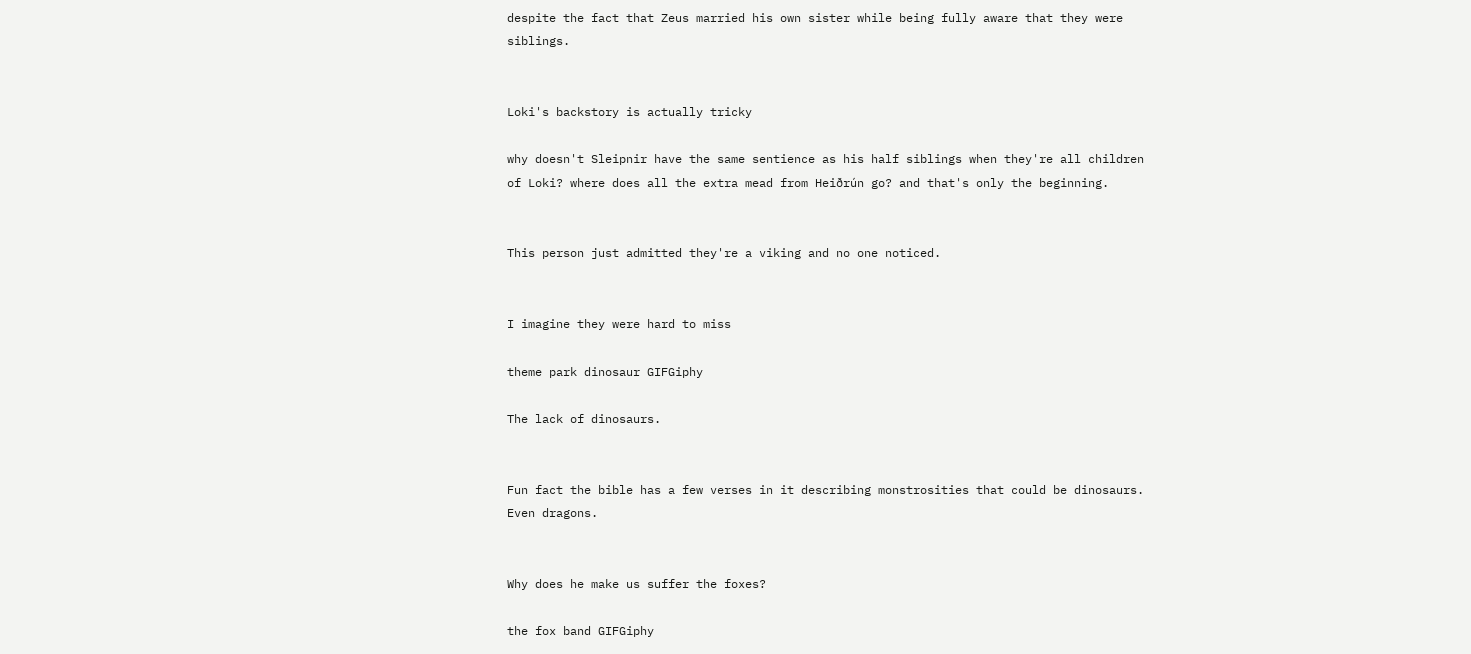despite the fact that Zeus married his own sister while being fully aware that they were siblings.


Loki's backstory is actually tricky

why doesn't Sleipnir have the same sentience as his half siblings when they're all children of Loki? where does all the extra mead from Heiðrún go? and that's only the beginning.


This person just admitted they're a viking and no one noticed.


I imagine they were hard to miss

theme park dinosaur GIFGiphy

The lack of dinosaurs.


Fun fact the bible has a few verses in it describing monstrosities that could be dinosaurs. Even dragons.


Why does he make us suffer the foxes?

the fox band GIFGiphy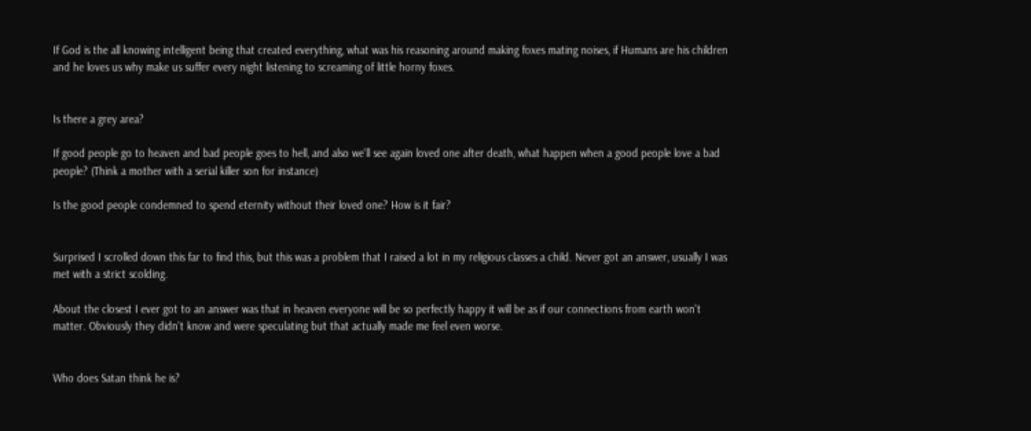If God is the all knowing intelligent being that created everything, what was his reasoning around making foxes mating noises, if Humans are his children and he loves us why make us suffer every night listening to screaming of little horny foxes.


Is there a grey area?

If good people go to heaven and bad people goes to hell, and also we'll see again loved one after death, what happen when a good people love a bad people? (Think a mother with a serial killer son for instance)

Is the good people condemned to spend eternity without their loved one? How is it fair?


Surprised I scrolled down this far to find this, but this was a problem that I raised a lot in my religious classes a child. Never got an answer, usually I was met with a strict scolding.

About the closest I ever got to an answer was that in heaven everyone will be so perfectly happy it will be as if our connections from earth won't matter. Obviously they didn't know and were speculating but that actually made me feel even worse.


Who does Satan think he is?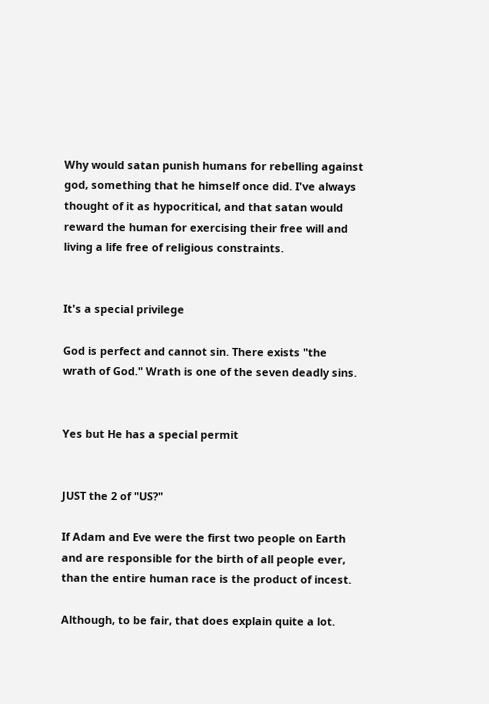Why would satan punish humans for rebelling against god, something that he himself once did. I've always thought of it as hypocritical, and that satan would reward the human for exercising their free will and living a life free of religious constraints.


It's a special privilege

God is perfect and cannot sin. There exists "the wrath of God." Wrath is one of the seven deadly sins.


Yes but He has a special permit


JUST the 2 of "US?"

If Adam and Eve were the first two people on Earth and are responsible for the birth of all people ever, than the entire human race is the product of incest.

Although, to be fair, that does explain quite a lot.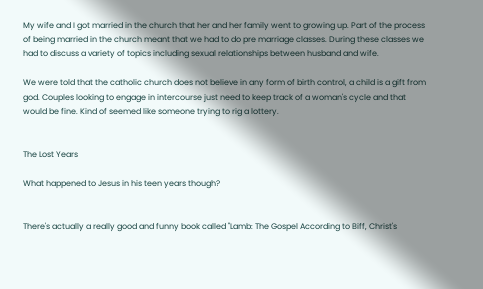My wife and I got married in the church that her and her family went to growing up. Part of the process of being married in the church meant that we had to do pre marriage classes. During these classes we had to discuss a variety of topics including sexual relationships between husband and wife.

We were told that the catholic church does not believe in any form of birth control, a child is a gift from god. Couples looking to engage in intercourse just need to keep track of a woman's cycle and that would be fine. Kind of seemed like someone trying to rig a lottery.


The Lost Years

What happened to Jesus in his teen years though?


There's actually a really good and funny book called "Lamb: The Gospel According to Biff, Christ's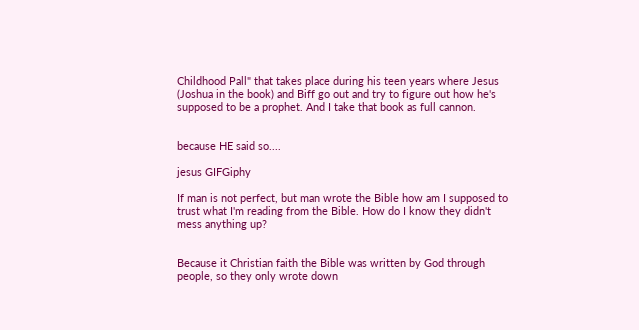Childhood Pall" that takes place during his teen years where Jesus (Joshua in the book) and Biff go out and try to figure out how he's supposed to be a prophet. And I take that book as full cannon.


because HE said so....

jesus GIFGiphy

If man is not perfect, but man wrote the Bible how am I supposed to trust what I'm reading from the Bible. How do I know they didn't mess anything up?


Because it Christian faith the Bible was written by God through people, so they only wrote down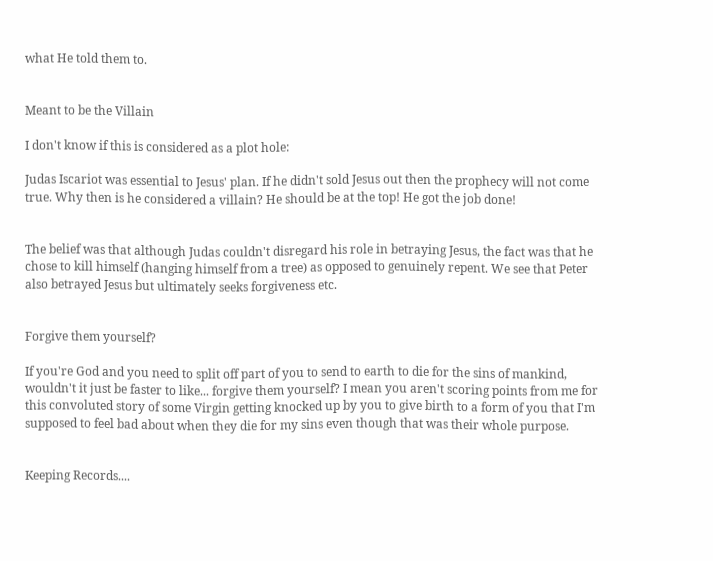what He told them to.


Meant to be the Villain

I don't know if this is considered as a plot hole:

Judas Iscariot was essential to Jesus' plan. If he didn't sold Jesus out then the prophecy will not come true. Why then is he considered a villain? He should be at the top! He got the job done!


The belief was that although Judas couldn't disregard his role in betraying Jesus, the fact was that he chose to kill himself (hanging himself from a tree) as opposed to genuinely repent. We see that Peter also betrayed Jesus but ultimately seeks forgiveness etc.


Forgive them yourself?

If you're God and you need to split off part of you to send to earth to die for the sins of mankind, wouldn't it just be faster to like... forgive them yourself? I mean you aren't scoring points from me for this convoluted story of some Virgin getting knocked up by you to give birth to a form of you that I'm supposed to feel bad about when they die for my sins even though that was their whole purpose.


Keeping Records....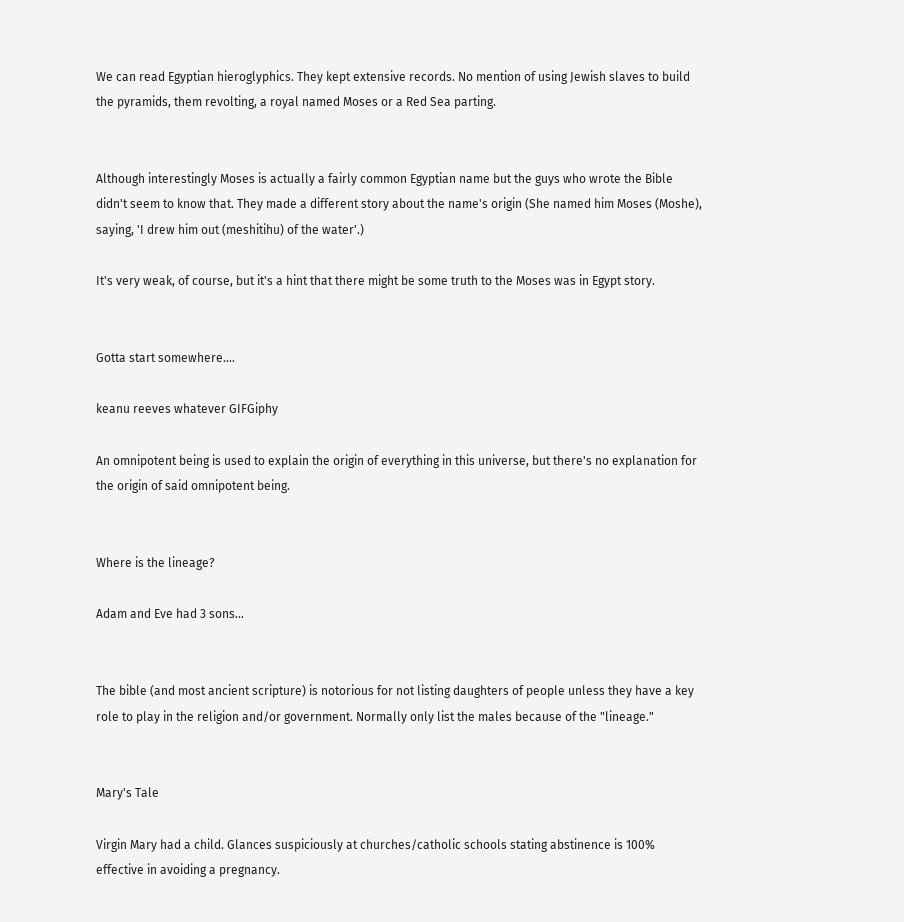We can read Egyptian hieroglyphics. They kept extensive records. No mention of using Jewish slaves to build the pyramids, them revolting, a royal named Moses or a Red Sea parting.


Although interestingly Moses is actually a fairly common Egyptian name but the guys who wrote the Bible didn't seem to know that. They made a different story about the name's origin (She named him Moses (Moshe), saying, 'I drew him out (meshitihu) of the water'.)

It's very weak, of course, but it's a hint that there might be some truth to the Moses was in Egypt story.


Gotta start somewhere....

keanu reeves whatever GIFGiphy

An omnipotent being is used to explain the origin of everything in this universe, but there's no explanation for the origin of said omnipotent being.


Where is the lineage?

Adam and Eve had 3 sons...


The bible (and most ancient scripture) is notorious for not listing daughters of people unless they have a key role to play in the religion and/or government. Normally only list the males because of the "lineage."


Mary's Tale

Virgin Mary had a child. Glances suspiciously at churches/catholic schools stating abstinence is 100% effective in avoiding a pregnancy.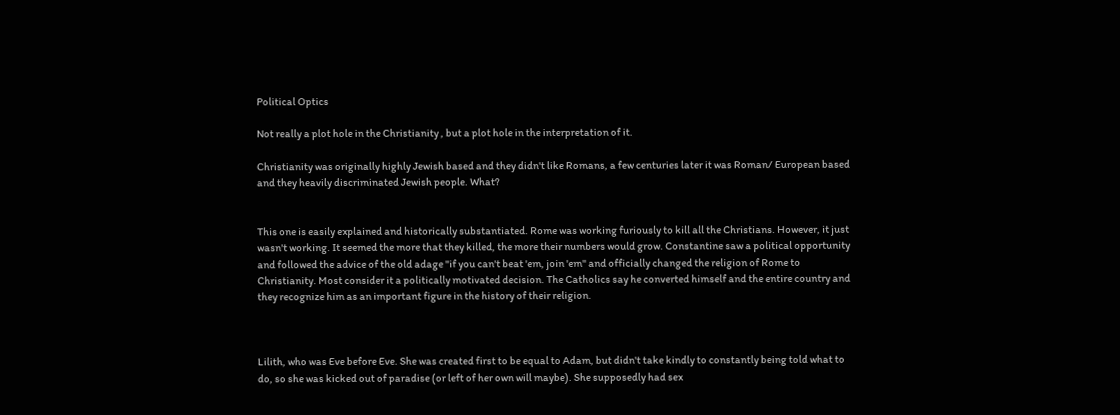Political Optics

Not really a plot hole in the Christianity , but a plot hole in the interpretation of it.

Christianity was originally highly Jewish based and they didn't like Romans, a few centuries later it was Roman/ European based and they heavily discriminated Jewish people. What?


This one is easily explained and historically substantiated. Rome was working furiously to kill all the Christians. However, it just wasn't working. It seemed the more that they killed, the more their numbers would grow. Constantine saw a political opportunity and followed the advice of the old adage "if you can't beat 'em, join 'em" and officially changed the religion of Rome to Christianity. Most consider it a politically motivated decision. The Catholics say he converted himself and the entire country and they recognize him as an important figure in the history of their religion.



Lilith, who was Eve before Eve. She was created first to be equal to Adam, but didn't take kindly to constantly being told what to do, so she was kicked out of paradise (or left of her own will maybe). She supposedly had sex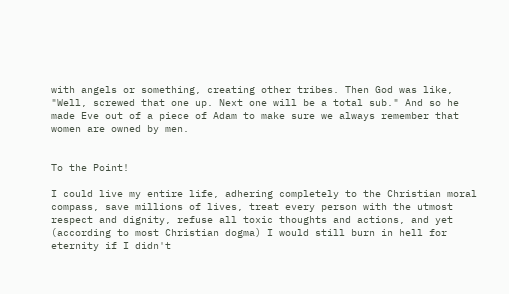with angels or something, creating other tribes. Then God was like, "Well, screwed that one up. Next one will be a total sub." And so he made Eve out of a piece of Adam to make sure we always remember that women are owned by men.


To the Point!

I could live my entire life, adhering completely to the Christian moral compass, save millions of lives, treat every person with the utmost respect and dignity, refuse all toxic thoughts and actions, and yet (according to most Christian dogma) I would still burn in hell for eternity if I didn't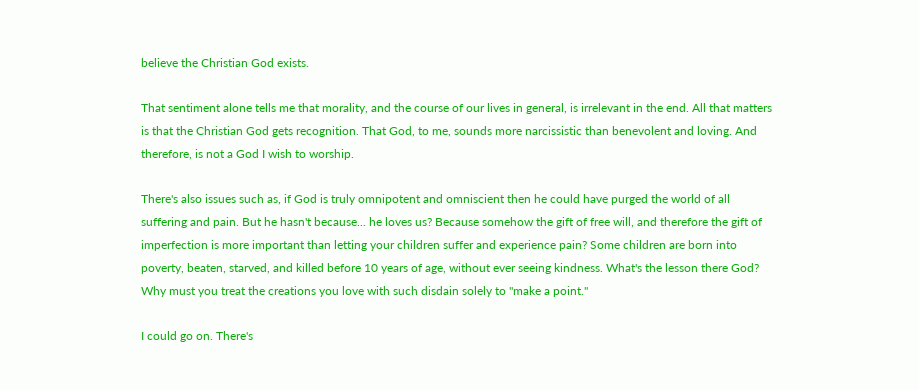believe the Christian God exists.

That sentiment alone tells me that morality, and the course of our lives in general, is irrelevant in the end. All that matters is that the Christian God gets recognition. That God, to me, sounds more narcissistic than benevolent and loving. And therefore, is not a God I wish to worship.

There's also issues such as, if God is truly omnipotent and omniscient then he could have purged the world of all suffering and pain. But he hasn't because... he loves us? Because somehow the gift of free will, and therefore the gift of imperfection is more important than letting your children suffer and experience pain? Some children are born into poverty, beaten, starved, and killed before 10 years of age, without ever seeing kindness. What's the lesson there God? Why must you treat the creations you love with such disdain solely to "make a point."

I could go on. There's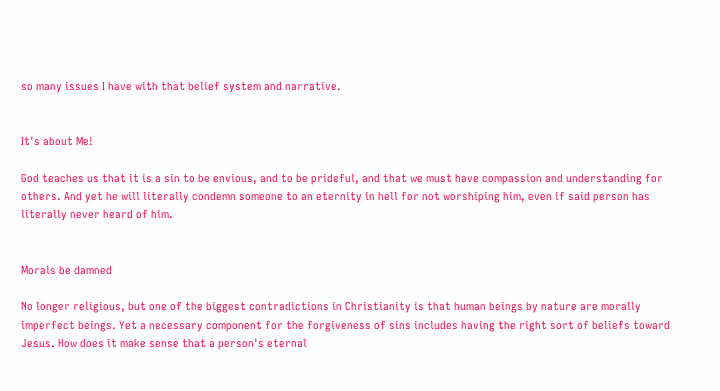so many issues I have with that belief system and narrative.


It's about Me!

God teaches us that it is a sin to be envious, and to be prideful, and that we must have compassion and understanding for others. And yet he will literally condemn someone to an eternity in hell for not worshiping him, even if said person has literally never heard of him.


Morals be damned

No longer religious, but one of the biggest contradictions in Christianity is that human beings by nature are morally imperfect beings. Yet a necessary component for the forgiveness of sins includes having the right sort of beliefs toward Jesus. How does it make sense that a person's eternal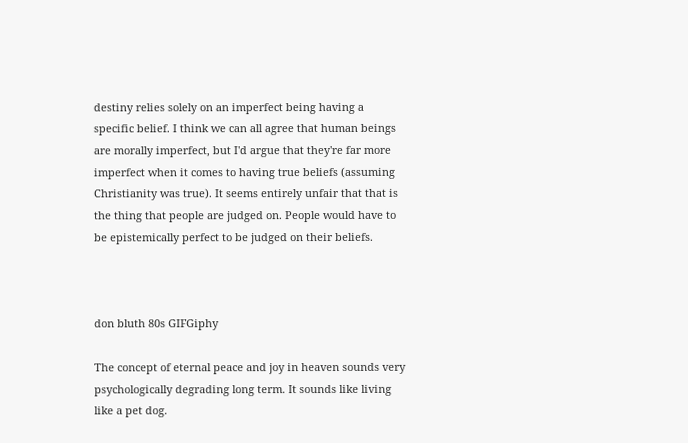destiny relies solely on an imperfect being having a specific belief. I think we can all agree that human beings are morally imperfect, but I'd argue that they're far more imperfect when it comes to having true beliefs (assuming Christianity was true). It seems entirely unfair that that is the thing that people are judged on. People would have to be epistemically perfect to be judged on their beliefs.



don bluth 80s GIFGiphy

The concept of eternal peace and joy in heaven sounds very psychologically degrading long term. It sounds like living like a pet dog.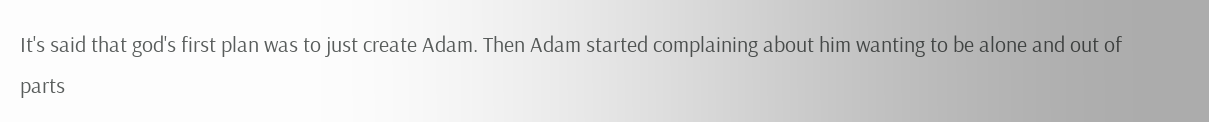It's said that god's first plan was to just create Adam. Then Adam started complaining about him wanting to be alone and out of parts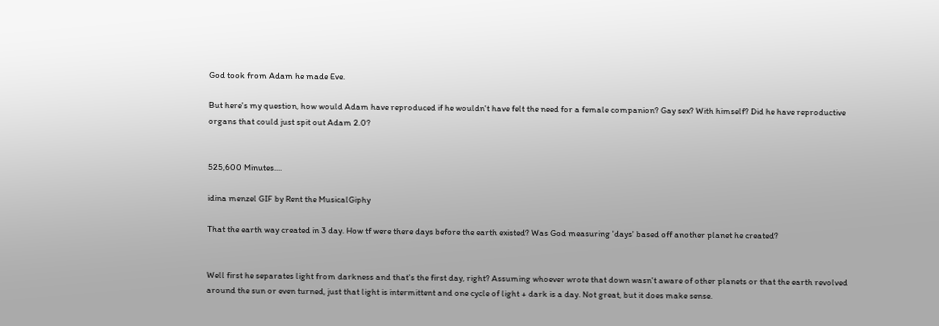God took from Adam he made Eve.

But here's my question, how would Adam have reproduced if he wouldn't have felt the need for a female companion? Gay sex? With himself? Did he have reproductive organs that could just spit out Adam 2.0?


525,600 Minutes....

idina menzel GIF by Rent the MusicalGiphy

That the earth way created in 3 day. How tf were there days before the earth existed? Was God measuring 'days' based off another planet he created?


Well first he separates light from darkness and that's the first day, right? Assuming whoever wrote that down wasn't aware of other planets or that the earth revolved around the sun or even turned, just that light is intermittent and one cycle of light + dark is a day. Not great, but it does make sense.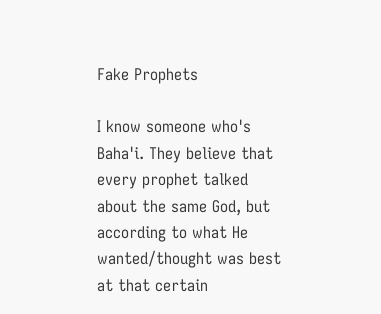Fake Prophets

I know someone who's Baha'i. They believe that every prophet talked about the same God, but according to what He wanted/thought was best at that certain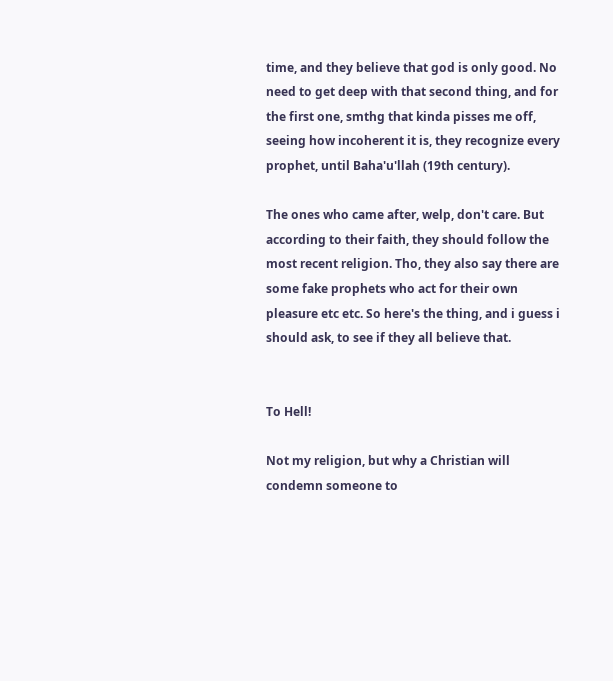time, and they believe that god is only good. No need to get deep with that second thing, and for the first one, smthg that kinda pisses me off, seeing how incoherent it is, they recognize every prophet, until Baha'u'llah (19th century).

The ones who came after, welp, don't care. But according to their faith, they should follow the most recent religion. Tho, they also say there are some fake prophets who act for their own pleasure etc etc. So here's the thing, and i guess i should ask, to see if they all believe that.


To Hell!

Not my religion, but why a Christian will condemn someone to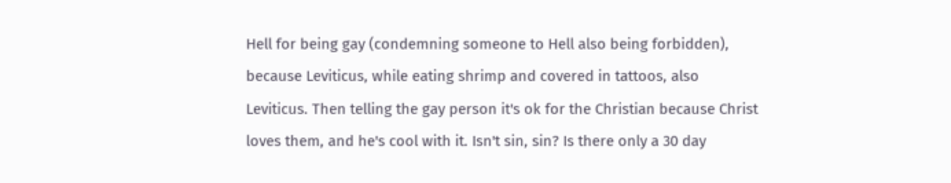Hell for being gay (condemning someone to Hell also being forbidden), because Leviticus, while eating shrimp and covered in tattoos, also Leviticus. Then telling the gay person it's ok for the Christian because Christ loves them, and he's cool with it. Isn't sin, sin? Is there only a 30 day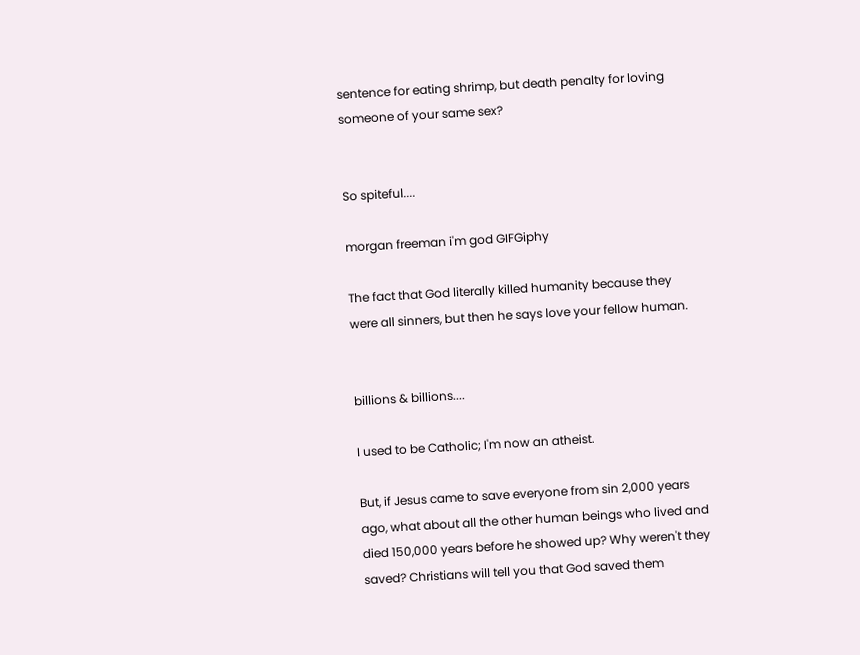sentence for eating shrimp, but death penalty for loving someone of your same sex?


So spiteful....

morgan freeman i'm god GIFGiphy

The fact that God literally killed humanity because they were all sinners, but then he says love your fellow human.


billions & billions....

I used to be Catholic; I'm now an atheist.

But, if Jesus came to save everyone from sin 2,000 years ago, what about all the other human beings who lived and died 150,000 years before he showed up? Why weren't they saved? Christians will tell you that God saved them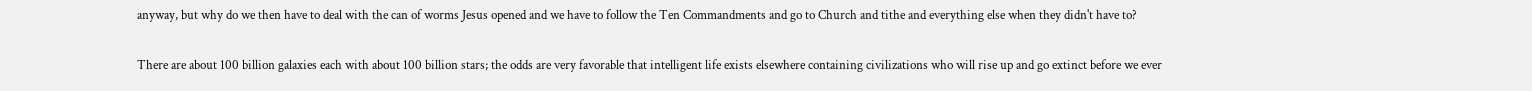anyway, but why do we then have to deal with the can of worms Jesus opened and we have to follow the Ten Commandments and go to Church and tithe and everything else when they didn't have to?

There are about 100 billion galaxies each with about 100 billion stars; the odds are very favorable that intelligent life exists elsewhere containing civilizations who will rise up and go extinct before we ever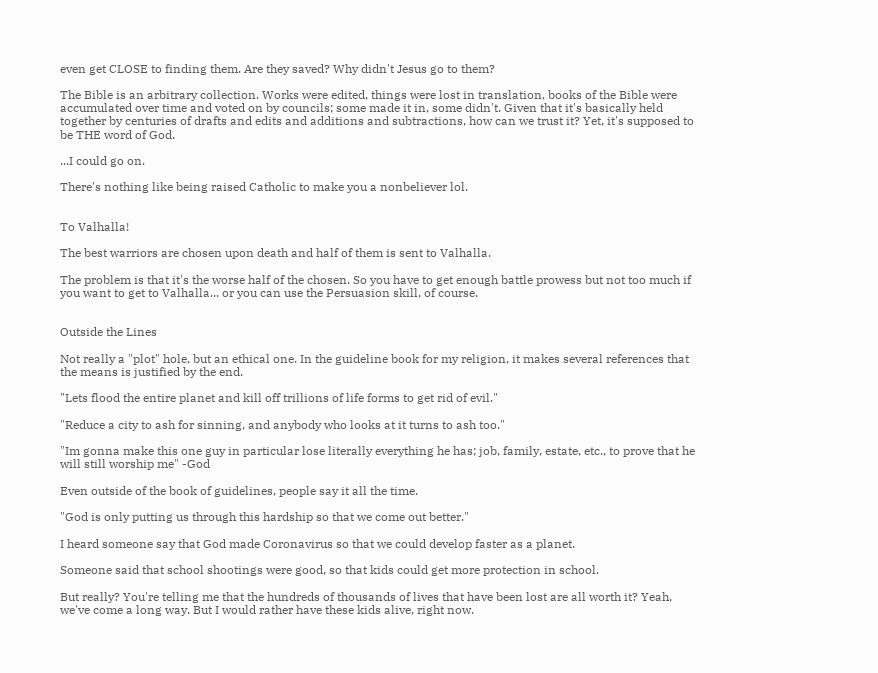even get CLOSE to finding them. Are they saved? Why didn't Jesus go to them?

The Bible is an arbitrary collection. Works were edited, things were lost in translation, books of the Bible were accumulated over time and voted on by councils; some made it in, some didn't. Given that it's basically held together by centuries of drafts and edits and additions and subtractions, how can we trust it? Yet, it's supposed to be THE word of God.

...I could go on.

There's nothing like being raised Catholic to make you a nonbeliever lol.


To Valhalla!

The best warriors are chosen upon death and half of them is sent to Valhalla.

The problem is that it's the worse half of the chosen. So you have to get enough battle prowess but not too much if you want to get to Valhalla... or you can use the Persuasion skill, of course.


Outside the Lines

Not really a "plot" hole, but an ethical one. In the guideline book for my religion, it makes several references that the means is justified by the end.

"Lets flood the entire planet and kill off trillions of life forms to get rid of evil."

"Reduce a city to ash for sinning, and anybody who looks at it turns to ash too."

"Im gonna make this one guy in particular lose literally everything he has; job, family, estate, etc., to prove that he will still worship me" -God

Even outside of the book of guidelines, people say it all the time.

"God is only putting us through this hardship so that we come out better."

I heard someone say that God made Coronavirus so that we could develop faster as a planet.

Someone said that school shootings were good, so that kids could get more protection in school.

But really? You're telling me that the hundreds of thousands of lives that have been lost are all worth it? Yeah, we've come a long way. But I would rather have these kids alive, right now.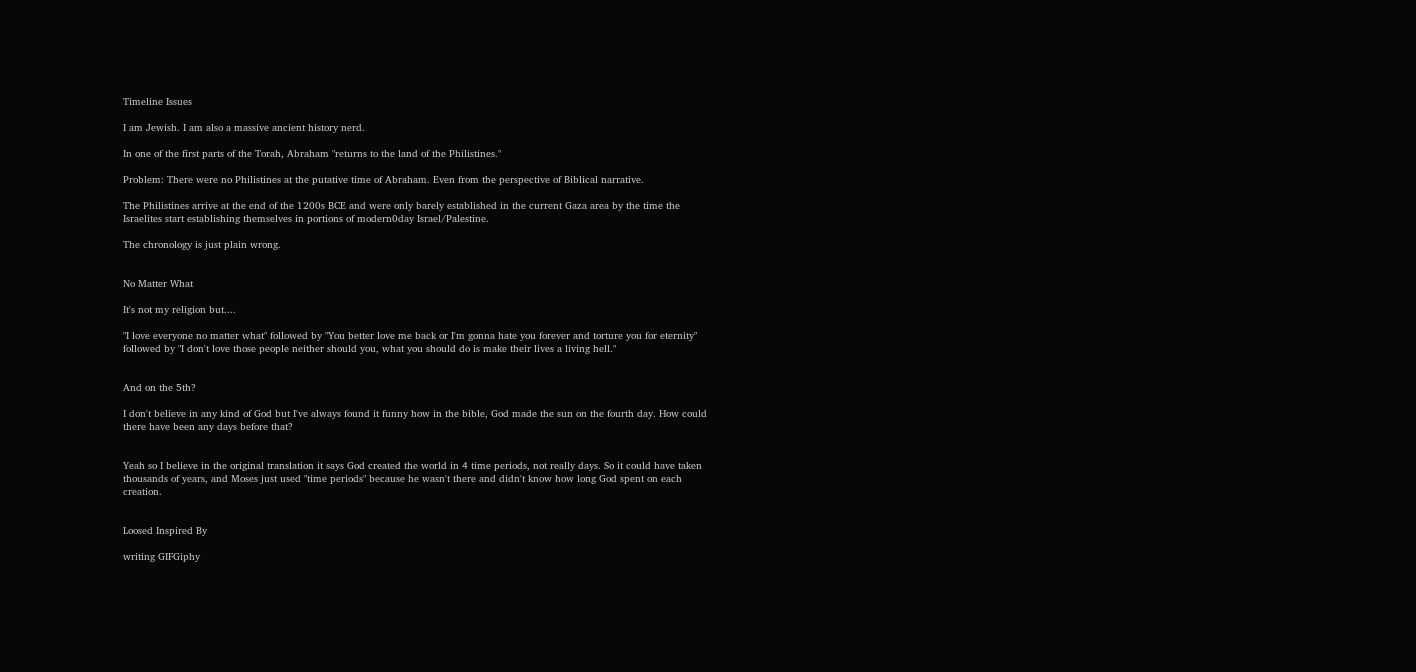Timeline Issues

I am Jewish. I am also a massive ancient history nerd.

In one of the first parts of the Torah, Abraham "returns to the land of the Philistines."

Problem: There were no Philistines at the putative time of Abraham. Even from the perspective of Biblical narrative.

The Philistines arrive at the end of the 1200s BCE and were only barely established in the current Gaza area by the time the Israelites start establishing themselves in portions of modern0day Israel/Palestine.

The chronology is just plain wrong.


No Matter What

It's not my religion but....

"I love everyone no matter what" followed by "You better love me back or I'm gonna hate you forever and torture you for eternity" followed by "I don't love those people neither should you, what you should do is make their lives a living hell."


And on the 5th?

I don't believe in any kind of God but I've always found it funny how in the bible, God made the sun on the fourth day. How could there have been any days before that?


Yeah so I believe in the original translation it says God created the world in 4 time periods, not really days. So it could have taken thousands of years, and Moses just used "time periods" because he wasn't there and didn't know how long God spent on each creation.


Loosed Inspired By

writing GIFGiphy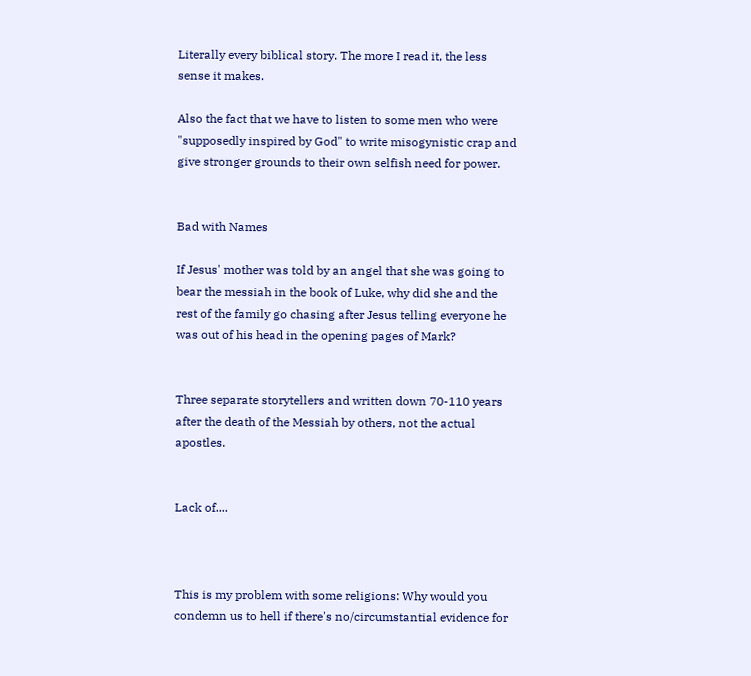Literally every biblical story. The more I read it, the less sense it makes.

Also the fact that we have to listen to some men who were "supposedly inspired by God" to write misogynistic crap and give stronger grounds to their own selfish need for power.


Bad with Names

If Jesus' mother was told by an angel that she was going to bear the messiah in the book of Luke, why did she and the rest of the family go chasing after Jesus telling everyone he was out of his head in the opening pages of Mark?


Three separate storytellers and written down 70-110 years after the death of the Messiah by others, not the actual apostles.


Lack of....



This is my problem with some religions: Why would you condemn us to hell if there's no/circumstantial evidence for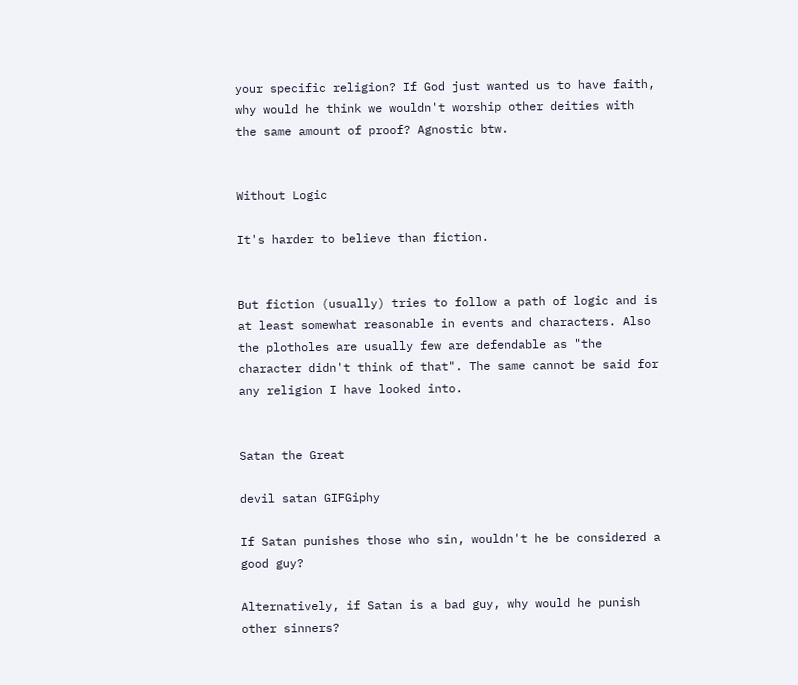your specific religion? If God just wanted us to have faith, why would he think we wouldn't worship other deities with the same amount of proof? Agnostic btw.


Without Logic

It's harder to believe than fiction.


But fiction (usually) tries to follow a path of logic and is at least somewhat reasonable in events and characters. Also the plotholes are usually few are defendable as "the character didn't think of that". The same cannot be said for any religion I have looked into.


Satan the Great

devil satan GIFGiphy

If Satan punishes those who sin, wouldn't he be considered a good guy?

Alternatively, if Satan is a bad guy, why would he punish other sinners?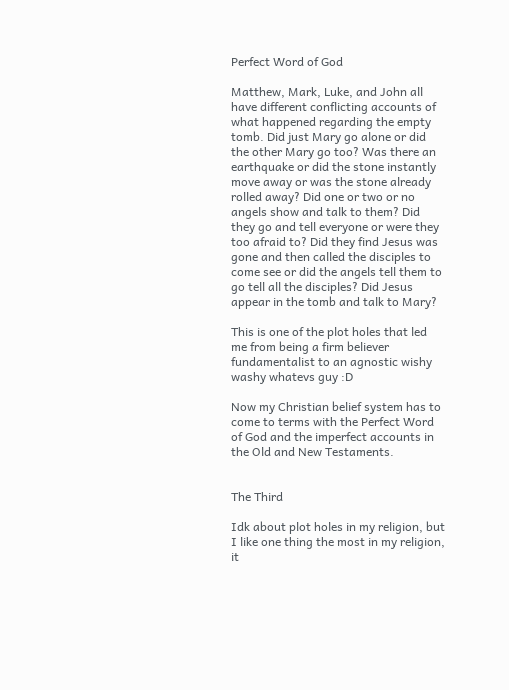Perfect Word of God

Matthew, Mark, Luke, and John all have different conflicting accounts of what happened regarding the empty tomb. Did just Mary go alone or did the other Mary go too? Was there an earthquake or did the stone instantly move away or was the stone already rolled away? Did one or two or no angels show and talk to them? Did they go and tell everyone or were they too afraid to? Did they find Jesus was gone and then called the disciples to come see or did the angels tell them to go tell all the disciples? Did Jesus appear in the tomb and talk to Mary?

This is one of the plot holes that led me from being a firm believer fundamentalist to an agnostic wishy washy whatevs guy :D

Now my Christian belief system has to come to terms with the Perfect Word of God and the imperfect accounts in the Old and New Testaments.


The Third

Idk about plot holes in my religion, but I like one thing the most in my religion, it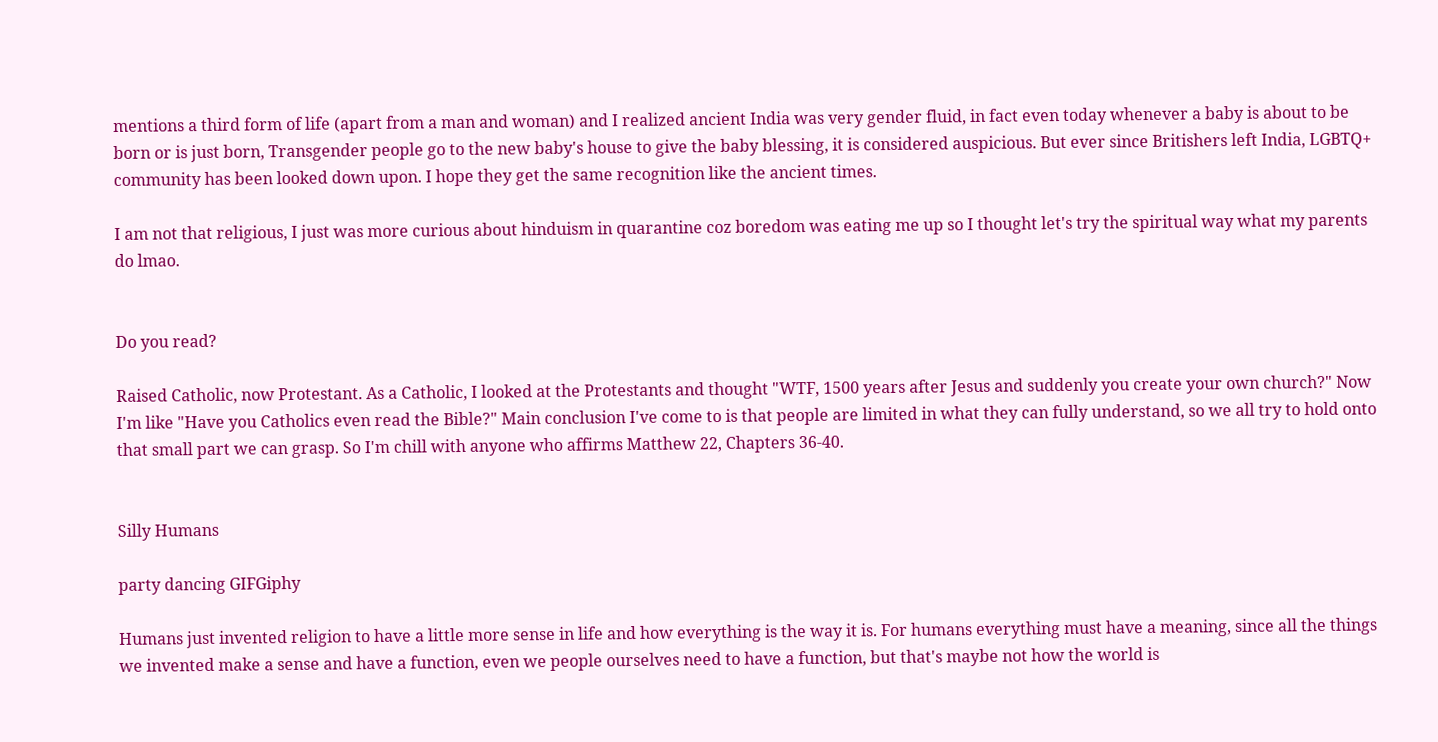mentions a third form of life (apart from a man and woman) and I realized ancient India was very gender fluid, in fact even today whenever a baby is about to be born or is just born, Transgender people go to the new baby's house to give the baby blessing, it is considered auspicious. But ever since Britishers left India, LGBTQ+ community has been looked down upon. I hope they get the same recognition like the ancient times.

I am not that religious, I just was more curious about hinduism in quarantine coz boredom was eating me up so I thought let's try the spiritual way what my parents do lmao.


Do you read?

Raised Catholic, now Protestant. As a Catholic, I looked at the Protestants and thought "WTF, 1500 years after Jesus and suddenly you create your own church?" Now I'm like "Have you Catholics even read the Bible?" Main conclusion I've come to is that people are limited in what they can fully understand, so we all try to hold onto that small part we can grasp. So I'm chill with anyone who affirms Matthew 22, Chapters 36-40.


Silly Humans

party dancing GIFGiphy

Humans just invented religion to have a little more sense in life and how everything is the way it is. For humans everything must have a meaning, since all the things we invented make a sense and have a function, even we people ourselves need to have a function, but that's maybe not how the world is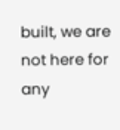built, we are not here for any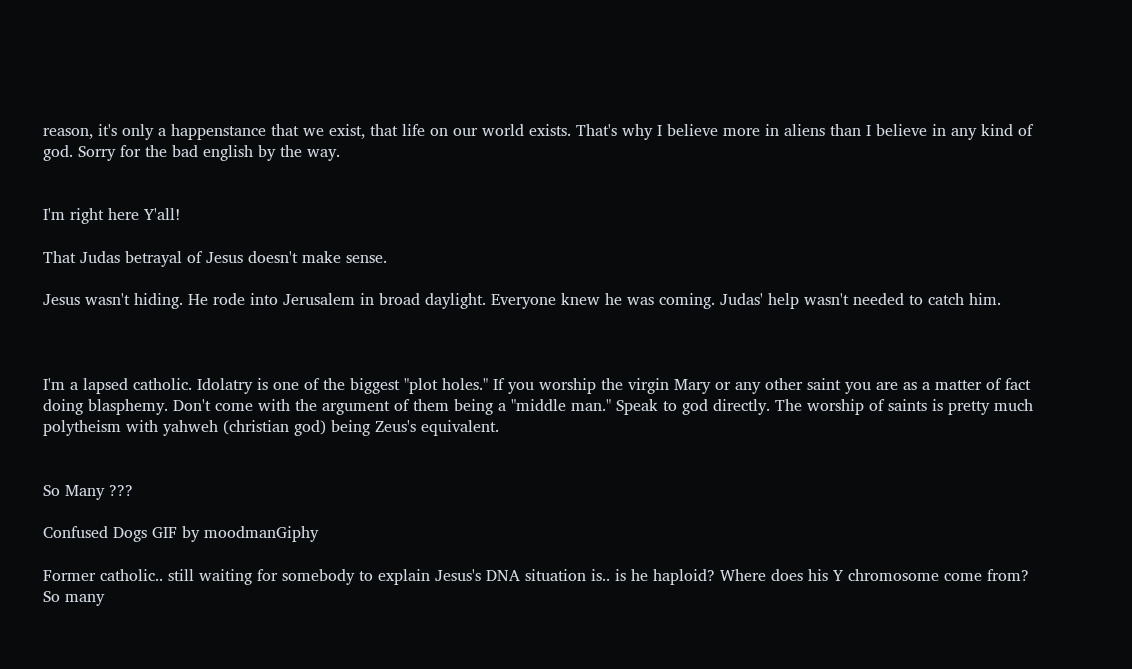reason, it's only a happenstance that we exist, that life on our world exists. That's why I believe more in aliens than I believe in any kind of god. Sorry for the bad english by the way.


I'm right here Y'all!

That Judas betrayal of Jesus doesn't make sense.

Jesus wasn't hiding. He rode into Jerusalem in broad daylight. Everyone knew he was coming. Judas' help wasn't needed to catch him.



I'm a lapsed catholic. Idolatry is one of the biggest "plot holes." If you worship the virgin Mary or any other saint you are as a matter of fact doing blasphemy. Don't come with the argument of them being a "middle man." Speak to god directly. The worship of saints is pretty much polytheism with yahweh (christian god) being Zeus's equivalent.


So Many ???

Confused Dogs GIF by moodmanGiphy

Former catholic.. still waiting for somebody to explain Jesus's DNA situation is.. is he haploid? Where does his Y chromosome come from? So many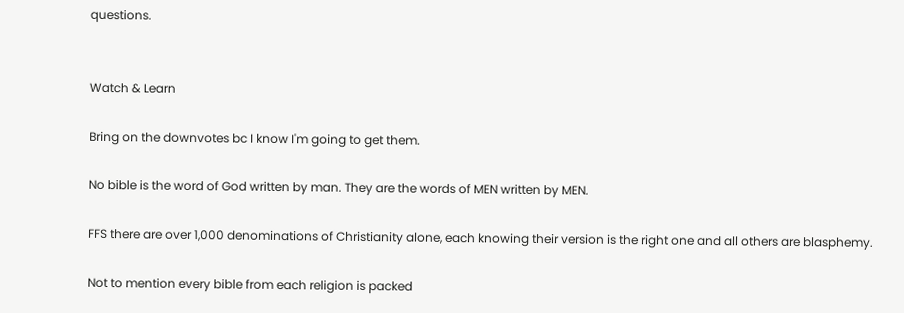questions.


Watch & Learn

Bring on the downvotes bc I know I'm going to get them.

No bible is the word of God written by man. They are the words of MEN written by MEN.

FFS there are over 1,000 denominations of Christianity alone, each knowing their version is the right one and all others are blasphemy.

Not to mention every bible from each religion is packed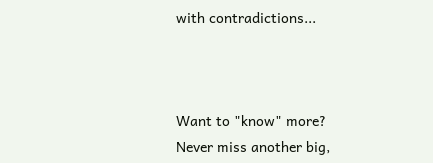with contradictions...



Want to "know" more? Never miss another big,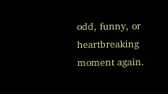odd, funny, or heartbreaking moment again.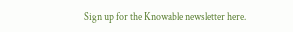Sign up for the Knowable newsletter here.